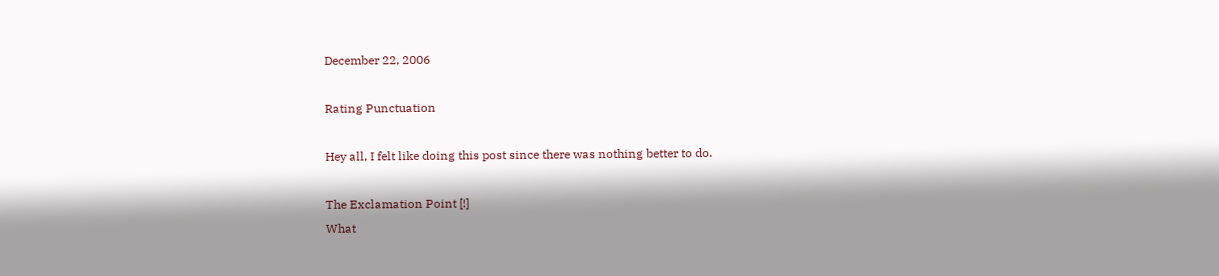December 22, 2006

Rating Punctuation

Hey all, I felt like doing this post since there was nothing better to do.

The Exclamation Point [!]
What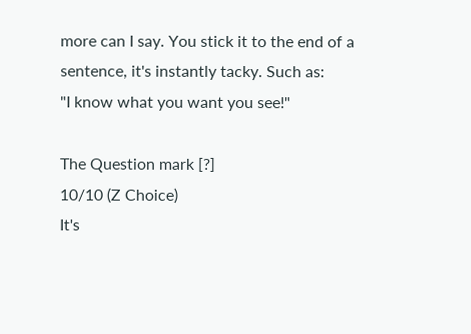more can I say. You stick it to the end of a sentence, it's instantly tacky. Such as:
"I know what you want you see!"

The Question mark [?]
10/10 (Z Choice)
It's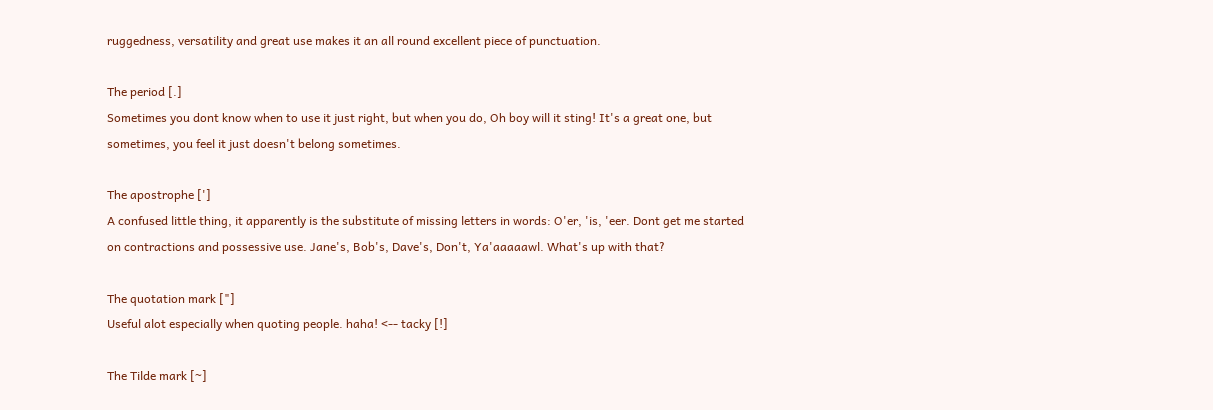ruggedness, versatility and great use makes it an all round excellent piece of punctuation.

The period [.]
Sometimes you dont know when to use it just right, but when you do, Oh boy will it sting! It's a great one, but sometimes, you feel it just doesn't belong sometimes.

The apostrophe [']
A confused little thing, it apparently is the substitute of missing letters in words: O'er, 'is, 'eer. Dont get me started on contractions and possessive use. Jane's, Bob's, Dave's, Don't, Ya'aaaaawl. What's up with that?

The quotation mark ["]
Useful alot especially when quoting people. haha! <-- tacky [!]

The Tilde mark [~]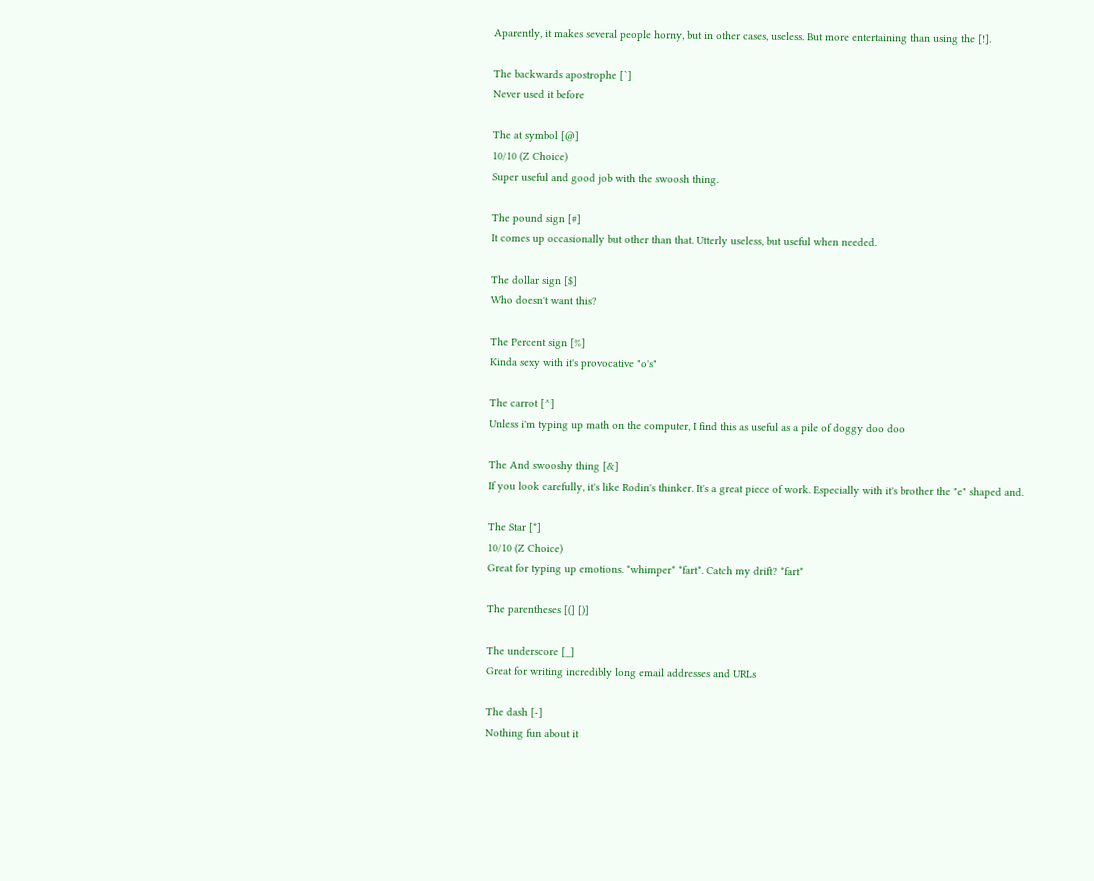Aparently, it makes several people horny, but in other cases, useless. But more entertaining than using the [!].

The backwards apostrophe [`]
Never used it before

The at symbol [@]
10/10 (Z Choice)
Super useful and good job with the swoosh thing.

The pound sign [#]
It comes up occasionally but other than that. Utterly useless, but useful when needed.

The dollar sign [$]
Who doesn't want this?

The Percent sign [%]
Kinda sexy with it's provocative "o's"

The carrot [^]
Unless i'm typing up math on the computer, I find this as useful as a pile of doggy doo doo

The And swooshy thing [&]
If you look carefully, it's like Rodin's thinker. It's a great piece of work. Especially with it's brother the "e" shaped and.

The Star [*]
10/10 (Z Choice)
Great for typing up emotions. *whimper* *fart*. Catch my drift? *fart*

The parentheses [(] [)]

The underscore [_]
Great for writing incredibly long email addresses and URLs

The dash [-]
Nothing fun about it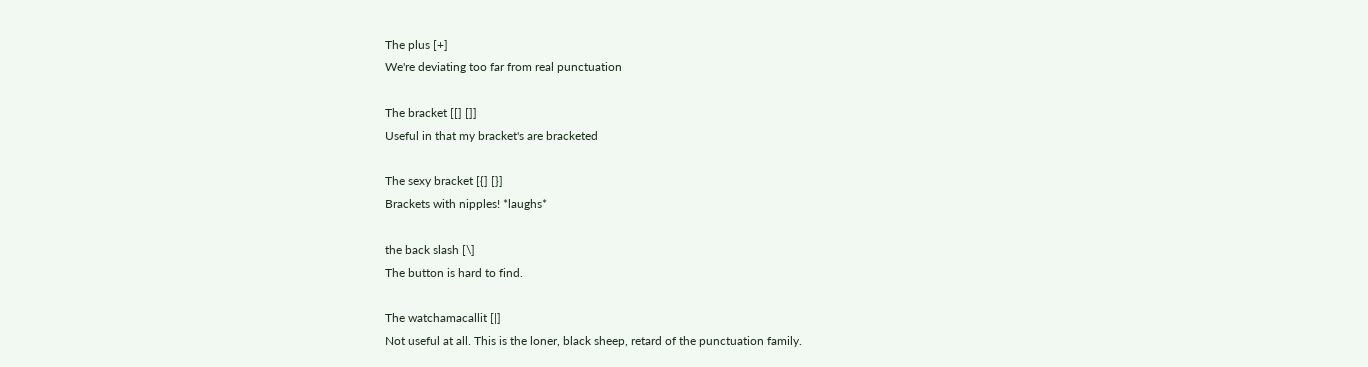The plus [+]
We're deviating too far from real punctuation

The bracket [[] []]
Useful in that my bracket's are bracketed

The sexy bracket [{] [}]
Brackets with nipples! *laughs*

the back slash [\]
The button is hard to find.

The watchamacallit [|]
Not useful at all. This is the loner, black sheep, retard of the punctuation family.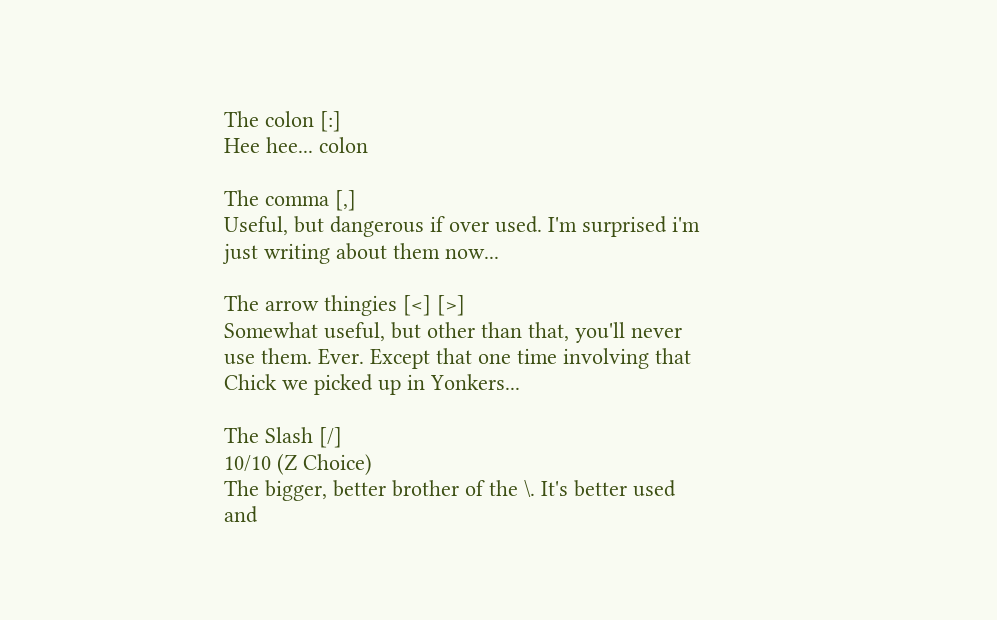The colon [:]
Hee hee... colon

The comma [,]
Useful, but dangerous if over used. I'm surprised i'm just writing about them now...

The arrow thingies [<] [>]
Somewhat useful, but other than that, you'll never use them. Ever. Except that one time involving that Chick we picked up in Yonkers...

The Slash [/]
10/10 (Z Choice)
The bigger, better brother of the \. It's better used and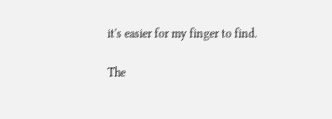it's easier for my finger to find.

The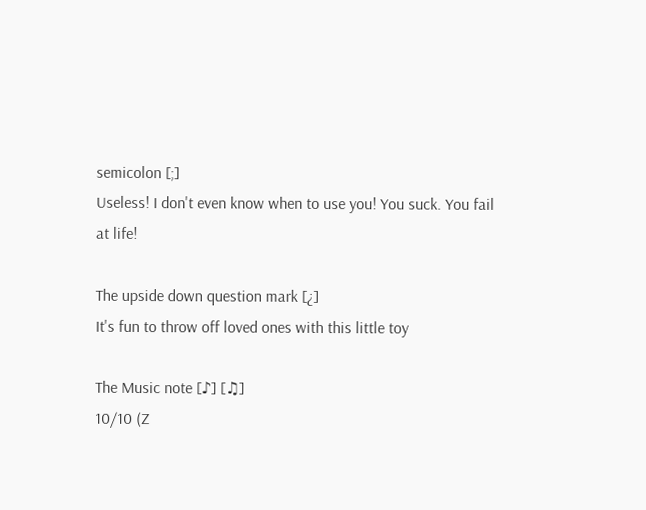semicolon [;]
Useless! I don't even know when to use you! You suck. You fail at life!

The upside down question mark [¿]
It's fun to throw off loved ones with this little toy

The Music note [♪] [♫]
10/10 (Z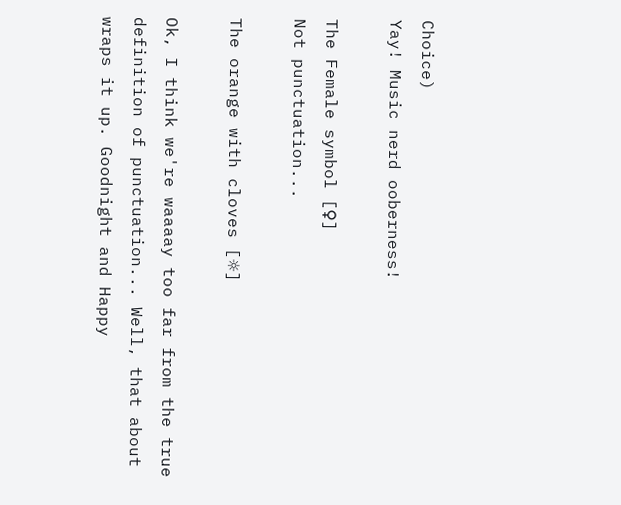Choice)
Yay! Music nerd ooberness!

The Female symbol [♀]
Not punctuation...

The orange with cloves [☼]

Ok, I think we're waaaay too far from the true definition of punctuation... Well, that about wraps it up. Goodnight and Happy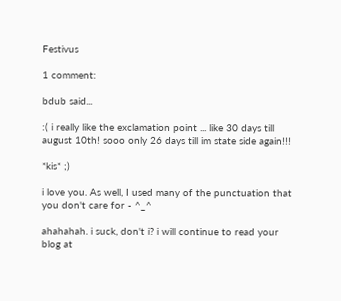Festivus

1 comment:

bdub said...

:( i really like the exclamation point ... like 30 days till august 10th! sooo only 26 days till im state side again!!!

*kis* ;)

i love you. As well, I used many of the punctuation that you don't care for - ^_^

ahahahah. i suck, don't i? i will continue to read your blog at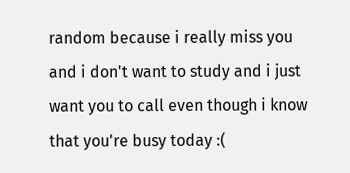random because i really miss you and i don't want to study and i just want you to call even though i know that you're busy today :(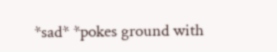*sad* *pokes ground with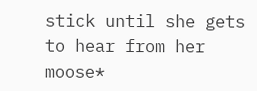stick until she gets to hear from her moose*